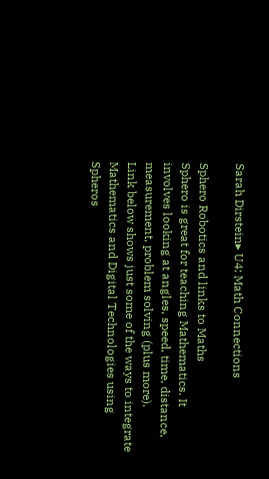Sarah Dirstein▸ U4: Math Connections

Sphero Robotics and links to Maths
Sphero is great for teaching Mathematics. It involves looking at angles, speed, time, distance, measurement, problem solving (plus more).
Link below shows just some of the ways to integrate Mathematics and Digital Technologies using Spheros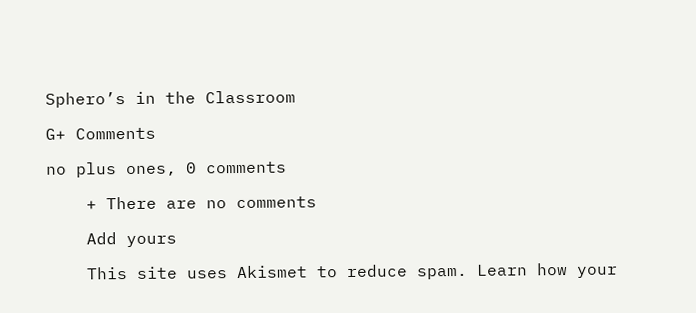Sphero’s in the Classroom

G+ Comments

no plus ones, 0 comments

    + There are no comments

    Add yours

    This site uses Akismet to reduce spam. Learn how your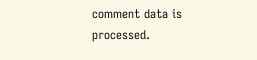comment data is processed.